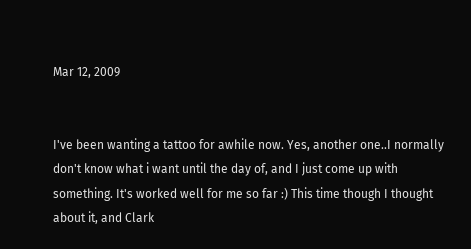Mar 12, 2009


I've been wanting a tattoo for awhile now. Yes, another one..I normally don't know what i want until the day of, and I just come up with something. It's worked well for me so far :) This time though I thought about it, and Clark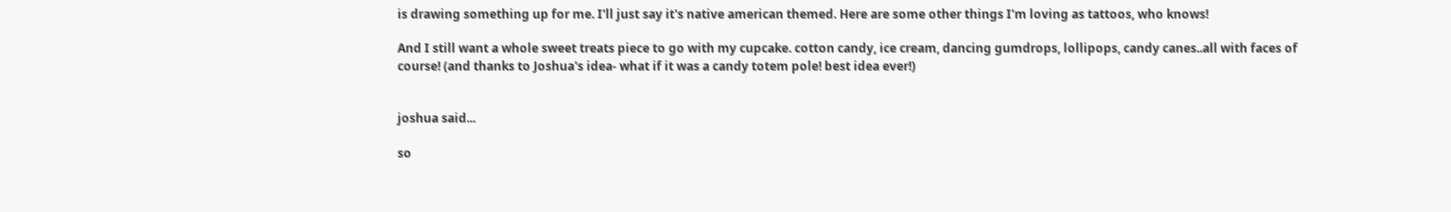is drawing something up for me. I'll just say it's native american themed. Here are some other things I'm loving as tattoos, who knows!

And I still want a whole sweet treats piece to go with my cupcake. cotton candy, ice cream, dancing gumdrops, lollipops, candy canes..all with faces of course! (and thanks to Joshua's idea- what if it was a candy totem pole! best idea ever!)


joshua said...

so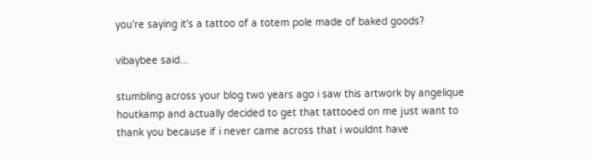you're saying it's a tattoo of a totem pole made of baked goods?

vibaybee said...

stumbling across your blog two years ago i saw this artwork by angelique houtkamp and actually decided to get that tattooed on me just want to thank you because if i never came across that i wouldnt have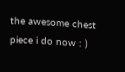the awesome chest piece i do now : )